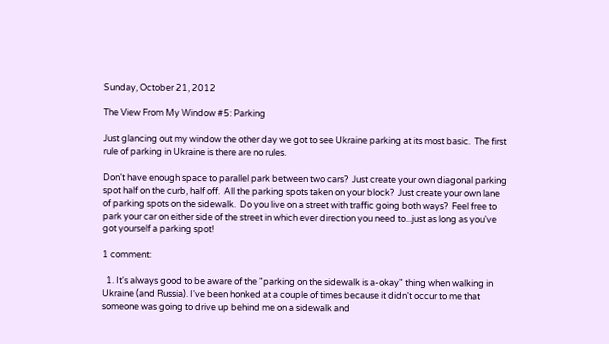Sunday, October 21, 2012

The View From My Window #5: Parking

Just glancing out my window the other day we got to see Ukraine parking at its most basic.  The first rule of parking in Ukraine is there are no rules.

Don't have enough space to parallel park between two cars?  Just create your own diagonal parking spot half on the curb, half off.  All the parking spots taken on your block?  Just create your own lane of parking spots on the sidewalk.  Do you live on a street with traffic going both ways?  Feel free to park your car on either side of the street in which ever direction you need to...just as long as you've got yourself a parking spot!

1 comment:

  1. It's always good to be aware of the "parking on the sidewalk is a-okay" thing when walking in Ukraine (and Russia). I've been honked at a couple of times because it didn't occur to me that someone was going to drive up behind me on a sidewalk and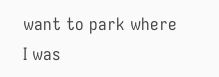want to park where I was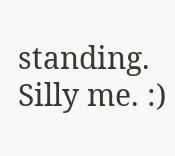standing. Silly me. :)